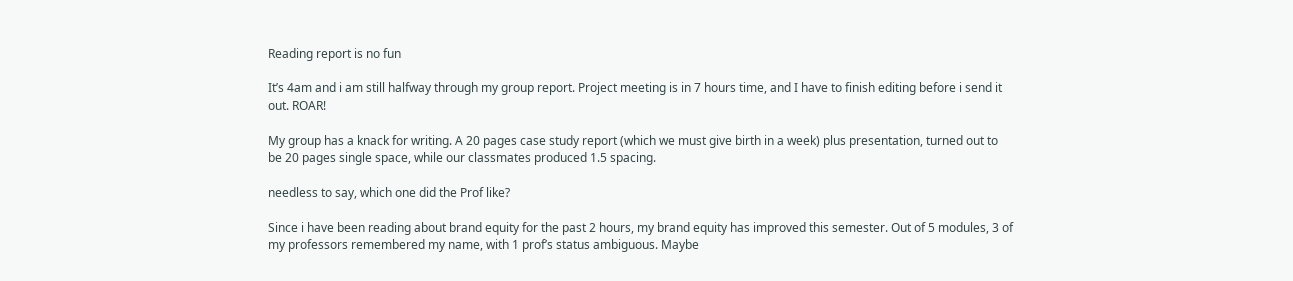Reading report is no fun

It’s 4am and i am still halfway through my group report. Project meeting is in 7 hours time, and I have to finish editing before i send it out. ROAR!

My group has a knack for writing. A 20 pages case study report (which we must give birth in a week) plus presentation, turned out to be 20 pages single space, while our classmates produced 1.5 spacing.

needless to say, which one did the Prof like?

Since i have been reading about brand equity for the past 2 hours, my brand equity has improved this semester. Out of 5 modules, 3 of my professors remembered my name, with 1 prof’s status ambiguous. Maybe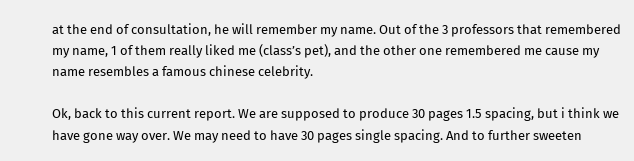at the end of consultation, he will remember my name. Out of the 3 professors that remembered my name, 1 of them really liked me (class’s pet), and the other one remembered me cause my name resembles a famous chinese celebrity.

Ok, back to this current report. We are supposed to produce 30 pages 1.5 spacing, but i think we have gone way over. We may need to have 30 pages single spacing. And to further sweeten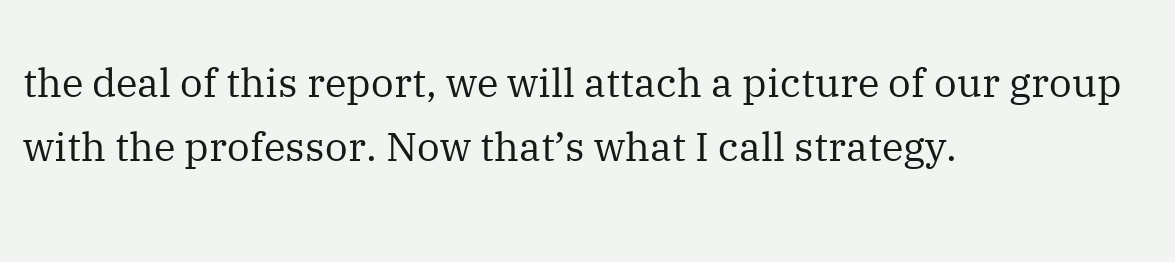the deal of this report, we will attach a picture of our group with the professor. Now that’s what I call strategy.